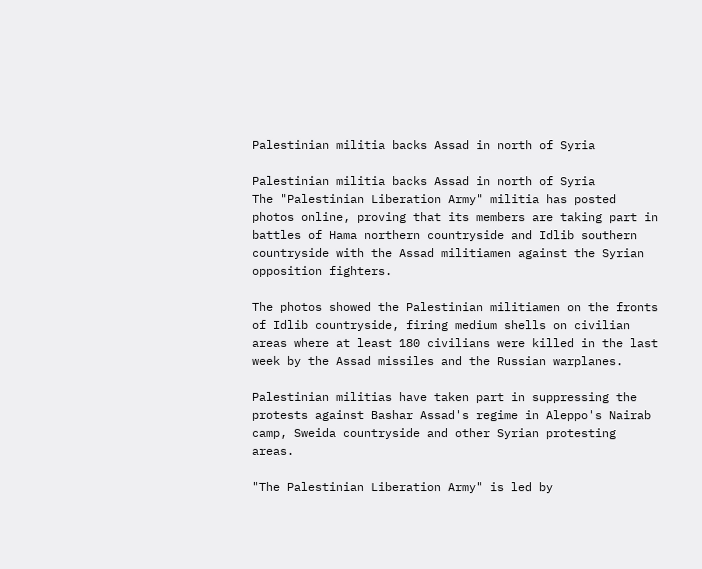Palestinian militia backs Assad in north of Syria

Palestinian militia backs Assad in north of Syria
The "Palestinian Liberation Army" militia has posted photos online, proving that its members are taking part in battles of Hama northern countryside and Idlib southern countryside with the Assad militiamen against the Syrian opposition fighters.

The photos showed the Palestinian militiamen on the fronts of Idlib countryside, firing medium shells on civilian areas where at least 180 civilians were killed in the last week by the Assad missiles and the Russian warplanes.

Palestinian militias have taken part in suppressing the protests against Bashar Assad's regime in Aleppo's Nairab camp, Sweida countryside and other Syrian protesting areas.

"The Palestinian Liberation Army" is led by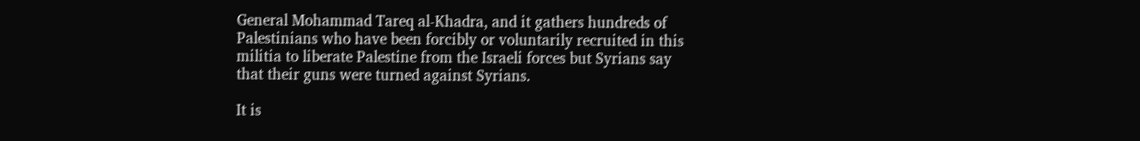General Mohammad Tareq al-Khadra, and it gathers hundreds of Palestinians who have been forcibly or voluntarily recruited in this militia to liberate Palestine from the Israeli forces but Syrians say that their guns were turned against Syrians.

It is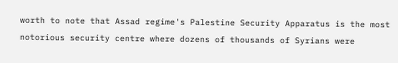worth to note that Assad regime's Palestine Security Apparatus is the most notorious security centre where dozens of thousands of Syrians were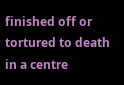finished off or tortured to death in a centre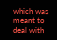which was meant to deal with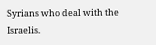Syrians who deal with the Israelis.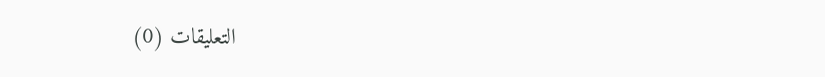التعليقات (0)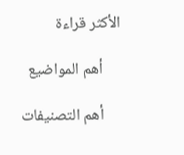الأكثر قراءة

     أهم المواضيع

     أهم التصنيفات